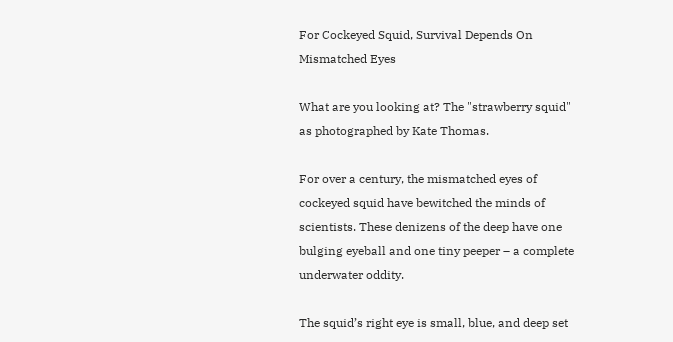For Cockeyed Squid, Survival Depends On Mismatched Eyes

What are you looking at? The "strawberry squid" as photographed by Kate Thomas.

For over a century, the mismatched eyes of cockeyed squid have bewitched the minds of scientists. These denizens of the deep have one bulging eyeball and one tiny peeper – a complete underwater oddity.

The squid’s right eye is small, blue, and deep set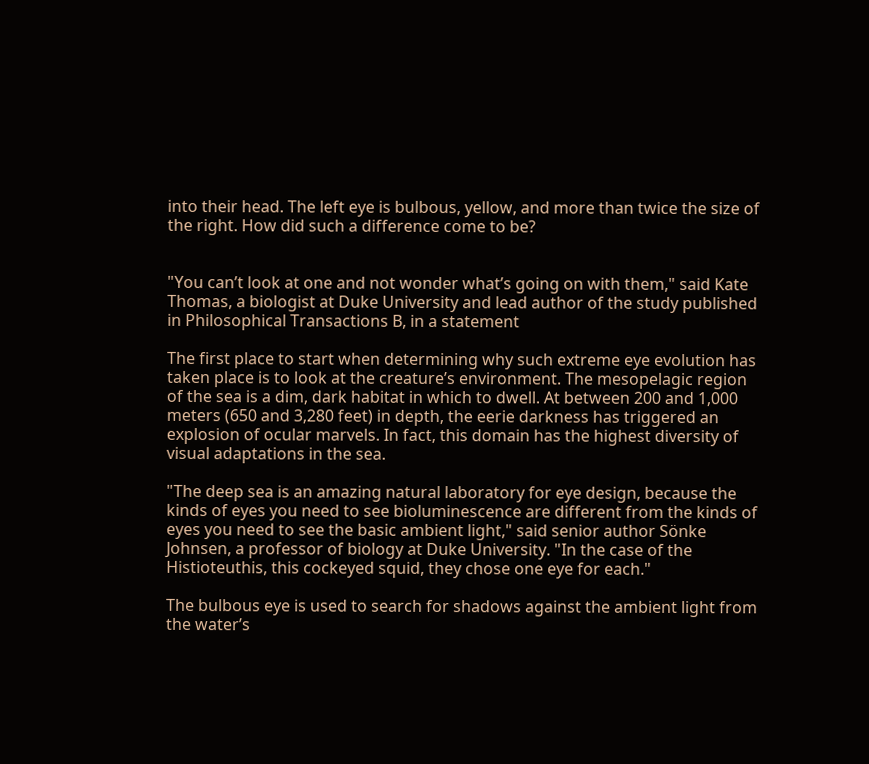into their head. The left eye is bulbous, yellow, and more than twice the size of the right. How did such a difference come to be?


"You can’t look at one and not wonder what’s going on with them," said Kate Thomas, a biologist at Duke University and lead author of the study published in Philosophical Transactions B, in a statement

The first place to start when determining why such extreme eye evolution has taken place is to look at the creature’s environment. The mesopelagic region of the sea is a dim, dark habitat in which to dwell. At between 200 and 1,000 meters (650 and 3,280 feet) in depth, the eerie darkness has triggered an explosion of ocular marvels. In fact, this domain has the highest diversity of visual adaptations in the sea.

"The deep sea is an amazing natural laboratory for eye design, because the kinds of eyes you need to see bioluminescence are different from the kinds of eyes you need to see the basic ambient light," said senior author Sönke Johnsen, a professor of biology at Duke University. "In the case of the Histioteuthis, this cockeyed squid, they chose one eye for each."

The bulbous eye is used to search for shadows against the ambient light from the water’s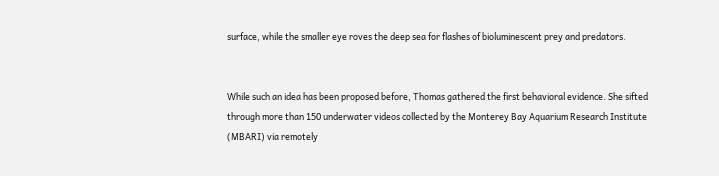surface, while the smaller eye roves the deep sea for flashes of bioluminescent prey and predators.


While such an idea has been proposed before, Thomas gathered the first behavioral evidence. She sifted through more than 150 underwater videos collected by the Monterey Bay Aquarium Research Institute (MBARI) via remotely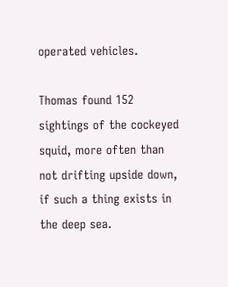operated vehicles.

Thomas found 152 sightings of the cockeyed squid, more often than not drifting upside down, if such a thing exists in the deep sea.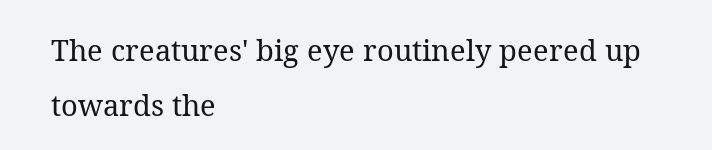The creatures' big eye routinely peered up towards the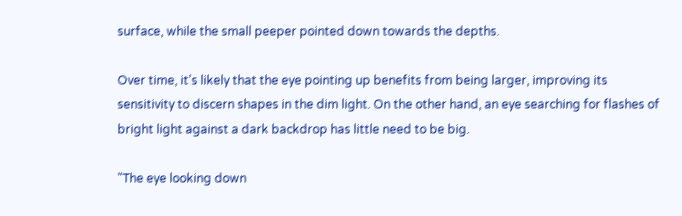surface, while the small peeper pointed down towards the depths.

Over time, it’s likely that the eye pointing up benefits from being larger, improving its sensitivity to discern shapes in the dim light. On the other hand, an eye searching for flashes of bright light against a dark backdrop has little need to be big.

"The eye looking down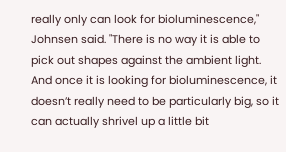really only can look for bioluminescence," Johnsen said. "There is no way it is able to pick out shapes against the ambient light. And once it is looking for bioluminescence, it doesn’t really need to be particularly big, so it can actually shrivel up a little bit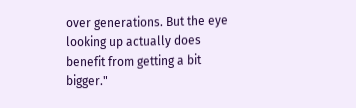over generations. But the eye looking up actually does benefit from getting a bit bigger."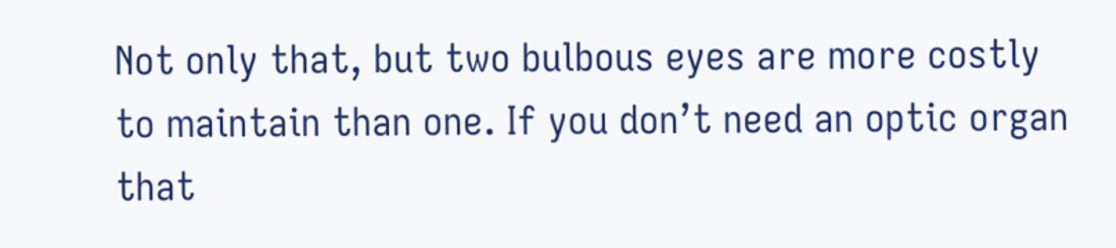Not only that, but two bulbous eyes are more costly to maintain than one. If you don’t need an optic organ that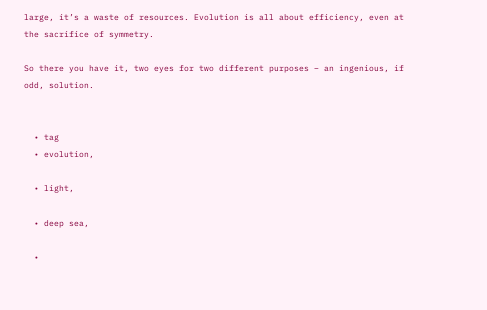large, it’s a waste of resources. Evolution is all about efficiency, even at the sacrifice of symmetry.

So there you have it, two eyes for two different purposes – an ingenious, if odd, solution.


  • tag
  • evolution,

  • light,

  • deep sea,

  •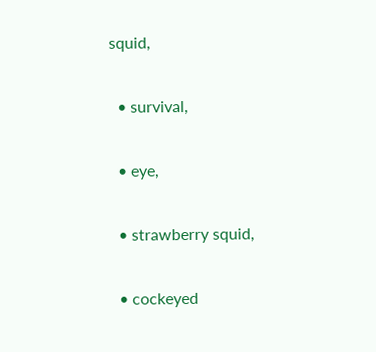squid,

  • survival,

  • eye,

  • strawberry squid,

  • cockeyed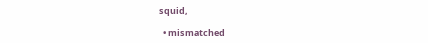squid,

  • mismatched